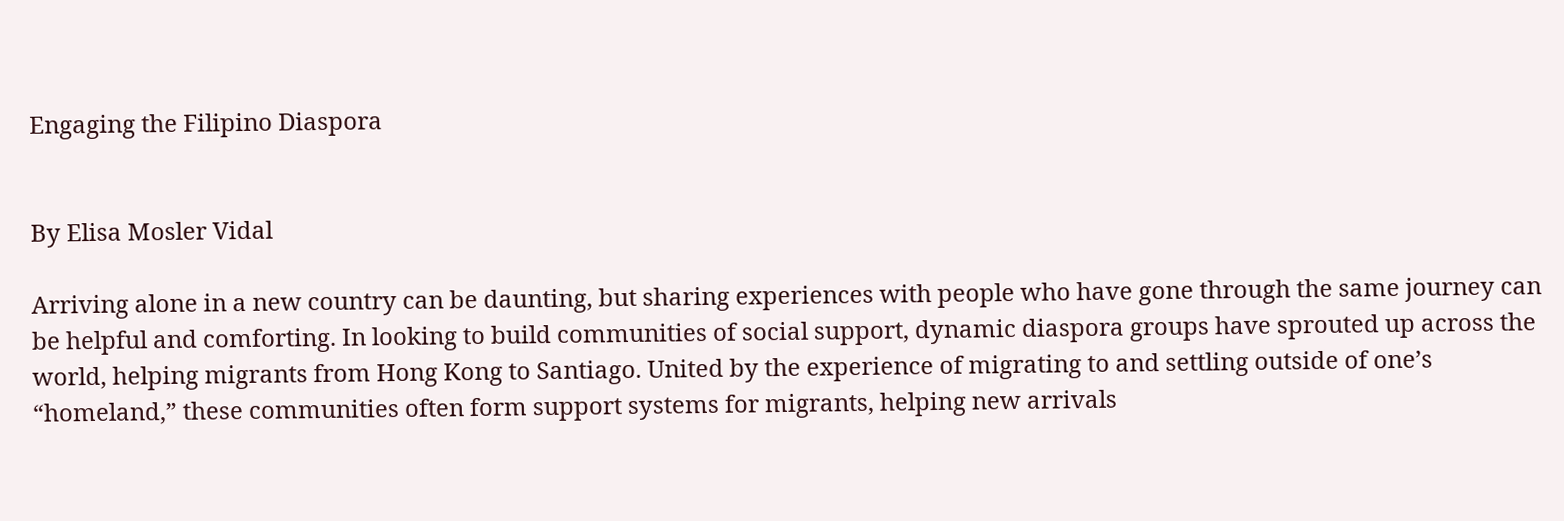Engaging the Filipino Diaspora


By Elisa Mosler Vidal

Arriving alone in a new country can be daunting, but sharing experiences with people who have gone through the same journey can be helpful and comforting. In looking to build communities of social support, dynamic diaspora groups have sprouted up across the world, helping migrants from Hong Kong to Santiago. United by the experience of migrating to and settling outside of one’s “homeland,” these communities often form support systems for migrants, helping new arrivals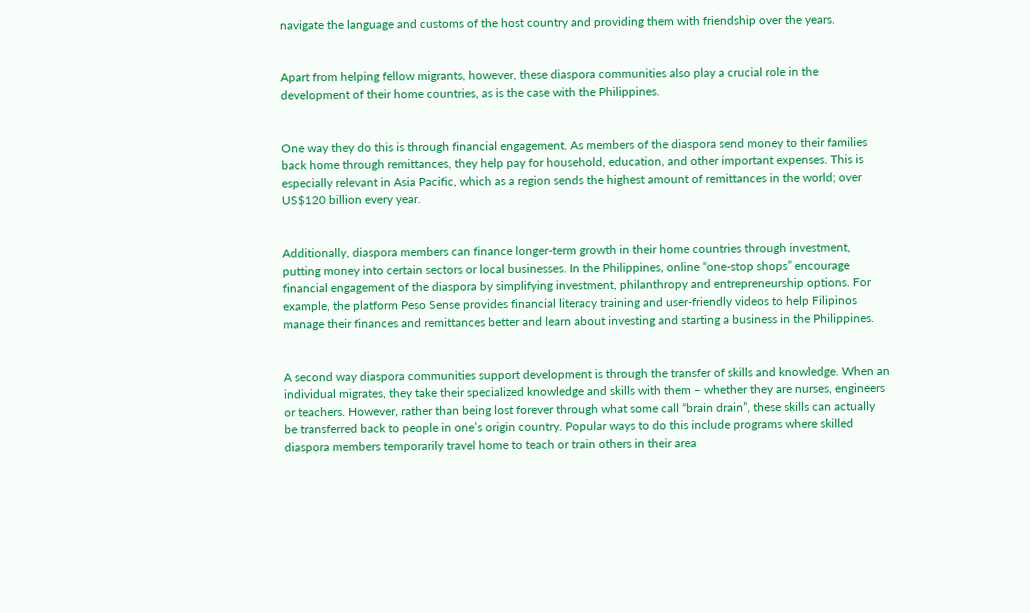navigate the language and customs of the host country and providing them with friendship over the years.


Apart from helping fellow migrants, however, these diaspora communities also play a crucial role in the development of their home countries, as is the case with the Philippines.


One way they do this is through financial engagement. As members of the diaspora send money to their families back home through remittances, they help pay for household, education, and other important expenses. This is especially relevant in Asia Pacific, which as a region sends the highest amount of remittances in the world; over US$120 billion every year.


Additionally, diaspora members can finance longer-term growth in their home countries through investment, putting money into certain sectors or local businesses. In the Philippines, online “one-stop shops” encourage financial engagement of the diaspora by simplifying investment, philanthropy and entrepreneurship options. For example, the platform Peso Sense provides financial literacy training and user-friendly videos to help Filipinos manage their finances and remittances better and learn about investing and starting a business in the Philippines.


A second way diaspora communities support development is through the transfer of skills and knowledge. When an individual migrates, they take their specialized knowledge and skills with them – whether they are nurses, engineers or teachers. However, rather than being lost forever through what some call “brain drain”, these skills can actually be transferred back to people in one’s origin country. Popular ways to do this include programs where skilled diaspora members temporarily travel home to teach or train others in their area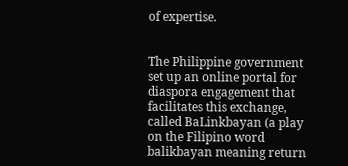of expertise.


The Philippine government set up an online portal for diaspora engagement that facilitates this exchange, called BaLinkbayan (a play on the Filipino word balikbayan meaning return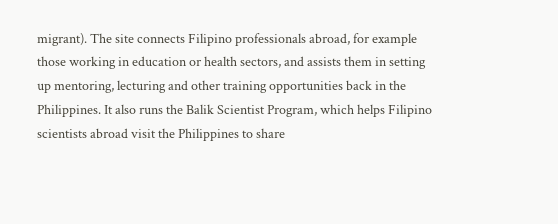migrant). The site connects Filipino professionals abroad, for example those working in education or health sectors, and assists them in setting up mentoring, lecturing and other training opportunities back in the Philippines. It also runs the Balik Scientist Program, which helps Filipino scientists abroad visit the Philippines to share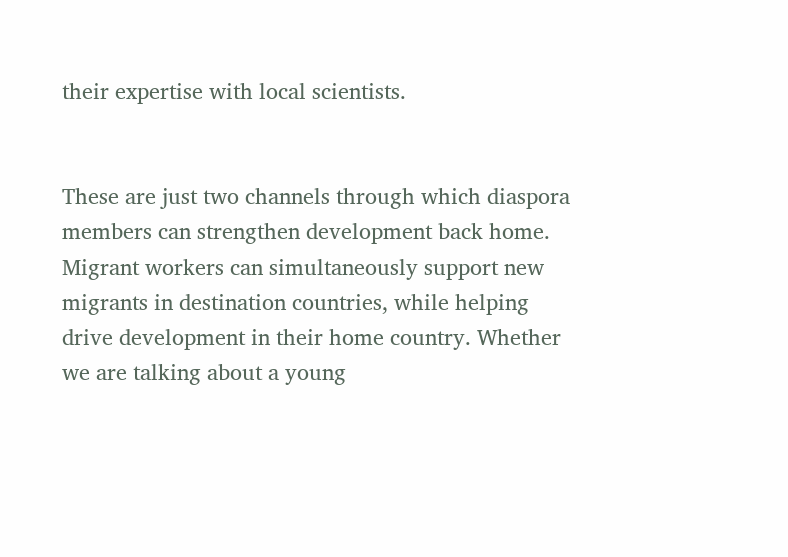their expertise with local scientists.


These are just two channels through which diaspora members can strengthen development back home. Migrant workers can simultaneously support new migrants in destination countries, while helping drive development in their home country. Whether we are talking about a young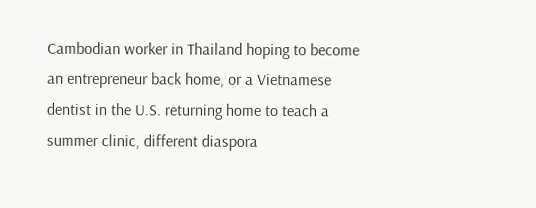Cambodian worker in Thailand hoping to become an entrepreneur back home, or a Vietnamese dentist in the U.S. returning home to teach a summer clinic, different diaspora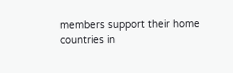members support their home countries in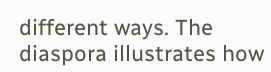different ways. The diaspora illustrates how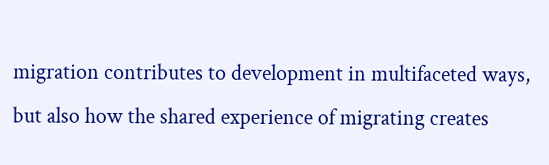migration contributes to development in multifaceted ways, but also how the shared experience of migrating creates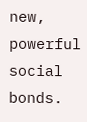new, powerful social bonds.